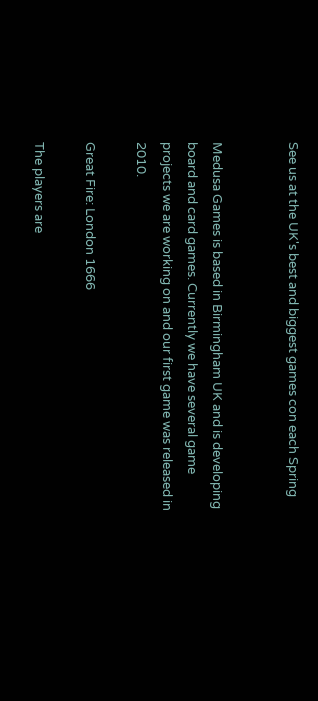See us at the UK's best and biggest games con each Spring


Medusa Games is based in Birmingham UK and is developing board and card games. Currently we have several game projects we are working on and our first game was released in 2010.

Great Fire: London 1666

The players are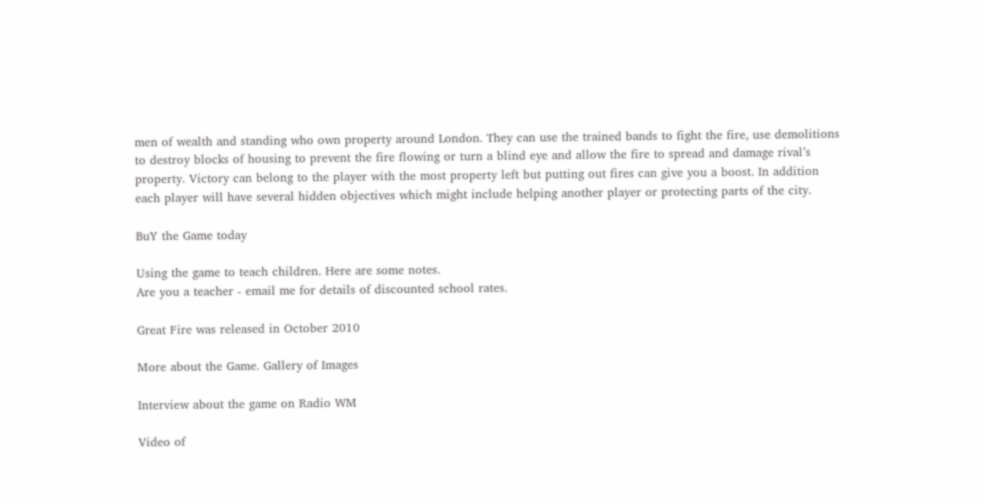men of wealth and standing who own property around London. They can use the trained bands to fight the fire, use demolitions to destroy blocks of housing to prevent the fire flowing or turn a blind eye and allow the fire to spread and damage rival’s property. Victory can belong to the player with the most property left but putting out fires can give you a boost. In addition each player will have several hidden objectives which might include helping another player or protecting parts of the city.

BuY the Game today

Using the game to teach children. Here are some notes.
Are you a teacher - email me for details of discounted school rates.

Great Fire was released in October 2010

More about the Game. Gallery of Images

Interview about the game on Radio WM

Video of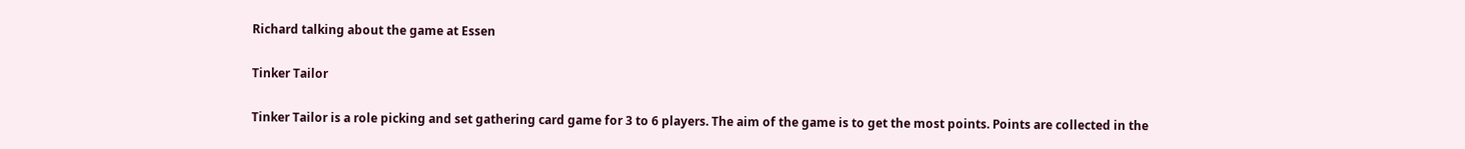Richard talking about the game at Essen

Tinker Tailor

Tinker Tailor is a role picking and set gathering card game for 3 to 6 players. The aim of the game is to get the most points. Points are collected in the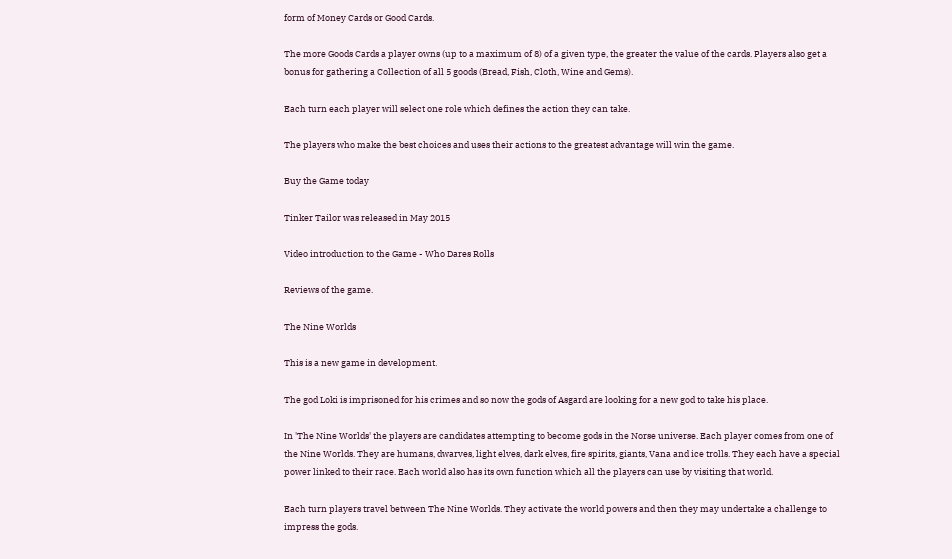form of Money Cards or Good Cards.

The more Goods Cards a player owns (up to a maximum of 8) of a given type, the greater the value of the cards. Players also get a bonus for gathering a Collection of all 5 goods (Bread, Fish, Cloth, Wine and Gems).

Each turn each player will select one role which defines the action they can take.

The players who make the best choices and uses their actions to the greatest advantage will win the game.

Buy the Game today

Tinker Tailor was released in May 2015

Video introduction to the Game - Who Dares Rolls

Reviews of the game.

The Nine Worlds

This is a new game in development.

The god Loki is imprisoned for his crimes and so now the gods of Asgard are looking for a new god to take his place.

In 'The Nine Worlds' the players are candidates attempting to become gods in the Norse universe. Each player comes from one of the Nine Worlds. They are humans, dwarves, light elves, dark elves, fire spirits, giants, Vana and ice trolls. They each have a special power linked to their race. Each world also has its own function which all the players can use by visiting that world.

Each turn players travel between The Nine Worlds. They activate the world powers and then they may undertake a challenge to impress the gods.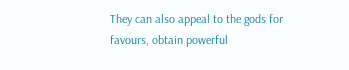They can also appeal to the gods for favours, obtain powerful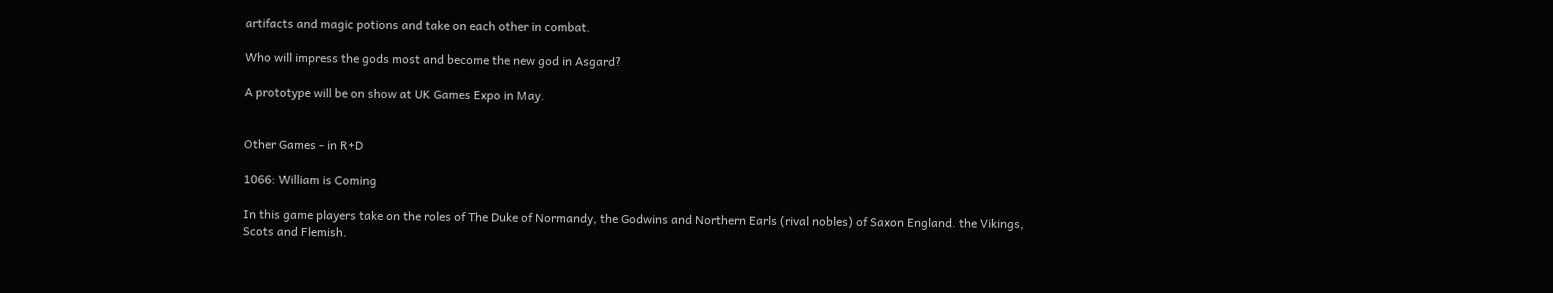artifacts and magic potions and take on each other in combat.

Who will impress the gods most and become the new god in Asgard?

A prototype will be on show at UK Games Expo in May.


Other Games - in R+D

1066: William is Coming

In this game players take on the roles of The Duke of Normandy, the Godwins and Northern Earls (rival nobles) of Saxon England. the Vikings, Scots and Flemish.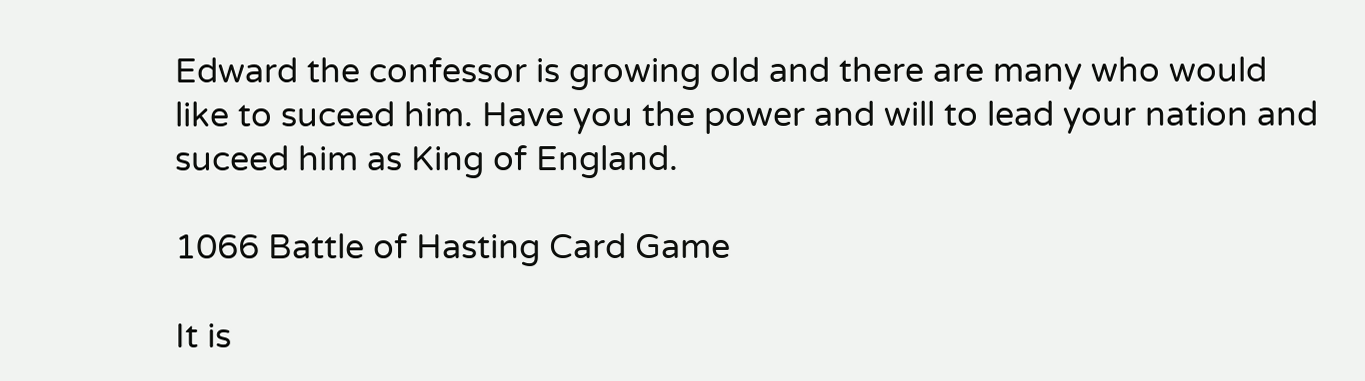Edward the confessor is growing old and there are many who would like to suceed him. Have you the power and will to lead your nation and suceed him as King of England.

1066 Battle of Hasting Card Game

It is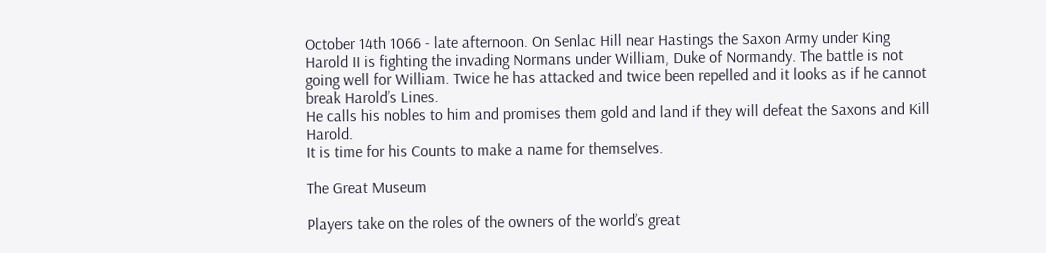October 14th 1066 - late afternoon. On Senlac Hill near Hastings the Saxon Army under King Harold II is fighting the invading Normans under William, Duke of Normandy. The battle is not going well for William. Twice he has attacked and twice been repelled and it looks as if he cannot break Harold’s Lines.
He calls his nobles to him and promises them gold and land if they will defeat the Saxons and Kill Harold.
It is time for his Counts to make a name for themselves.

The Great Museum

Players take on the roles of the owners of the world’s great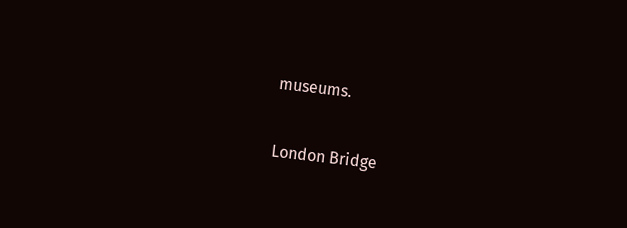museums.

London Bridge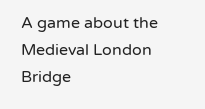A game about the Medieval London Bridge